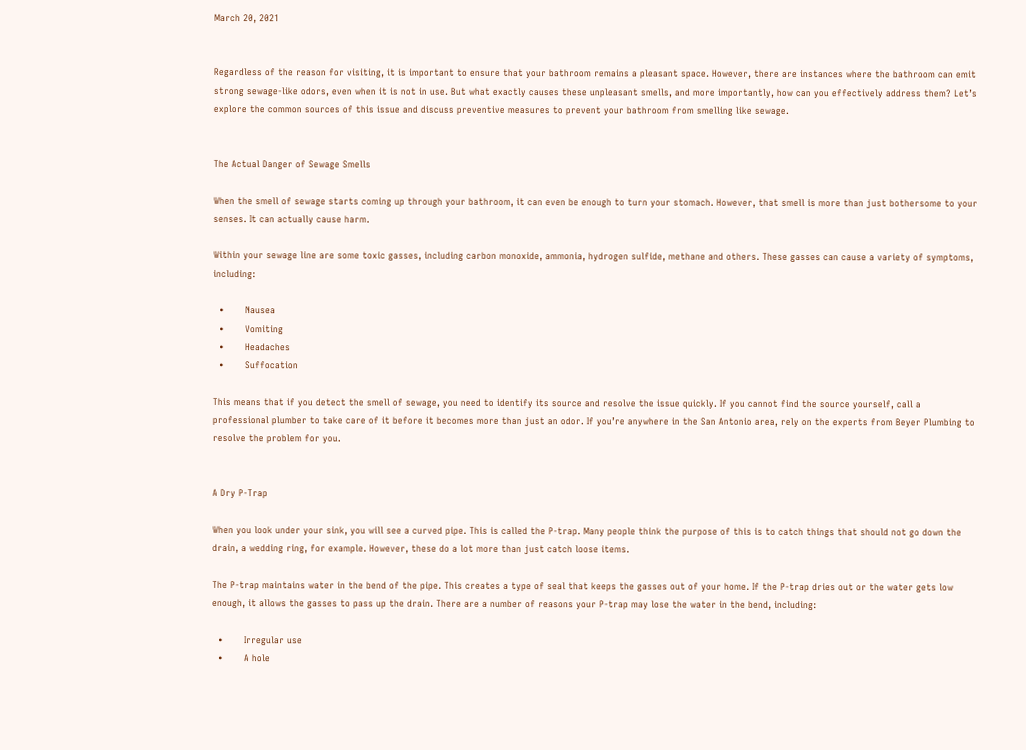March 20, 2021


Regardless of the reason for visiting, it is important to ensure that your bathroom remains a pleasant space. However, there are instances where the bathroom can emit strong sewage-like odors, even when it is not in use. But what exactly causes these unpleasant smells, and more importantly, how can you effectively address them? Let’s explore the common sources of this issue and discuss preventive measures to prevent your bathroom from smelling like sewage.


The Actual Danger of Sewage Smells

When the smell of sewage starts coming up through your bathroom, it can even be enough to turn your stomach. However, that smell is more than just bothersome to your senses. It can actually cause harm.

Within your sewage line are some toxic gasses, including carbon monoxide, ammonia, hydrogen sulfide, methane and others. These gasses can cause a variety of symptoms, including:

  •       Nausea
  •       Vomiting
  •       Headaches
  •       Suffocation

This means that if you detect the smell of sewage, you need to identify its source and resolve the issue quickly. If you cannot find the source yourself, call a professional plumber to take care of it before it becomes more than just an odor. If you’re anywhere in the San Antonio area, rely on the experts from Beyer Plumbing to resolve the problem for you.


A Dry P-Trap

When you look under your sink, you will see a curved pipe. This is called the P-trap. Many people think the purpose of this is to catch things that should not go down the drain, a wedding ring, for example. However, these do a lot more than just catch loose items.

The P-trap maintains water in the bend of the pipe. This creates a type of seal that keeps the gasses out of your home. If the P-trap dries out or the water gets low enough, it allows the gasses to pass up the drain. There are a number of reasons your P-trap may lose the water in the bend, including:

  •       Irregular use
  •       A hole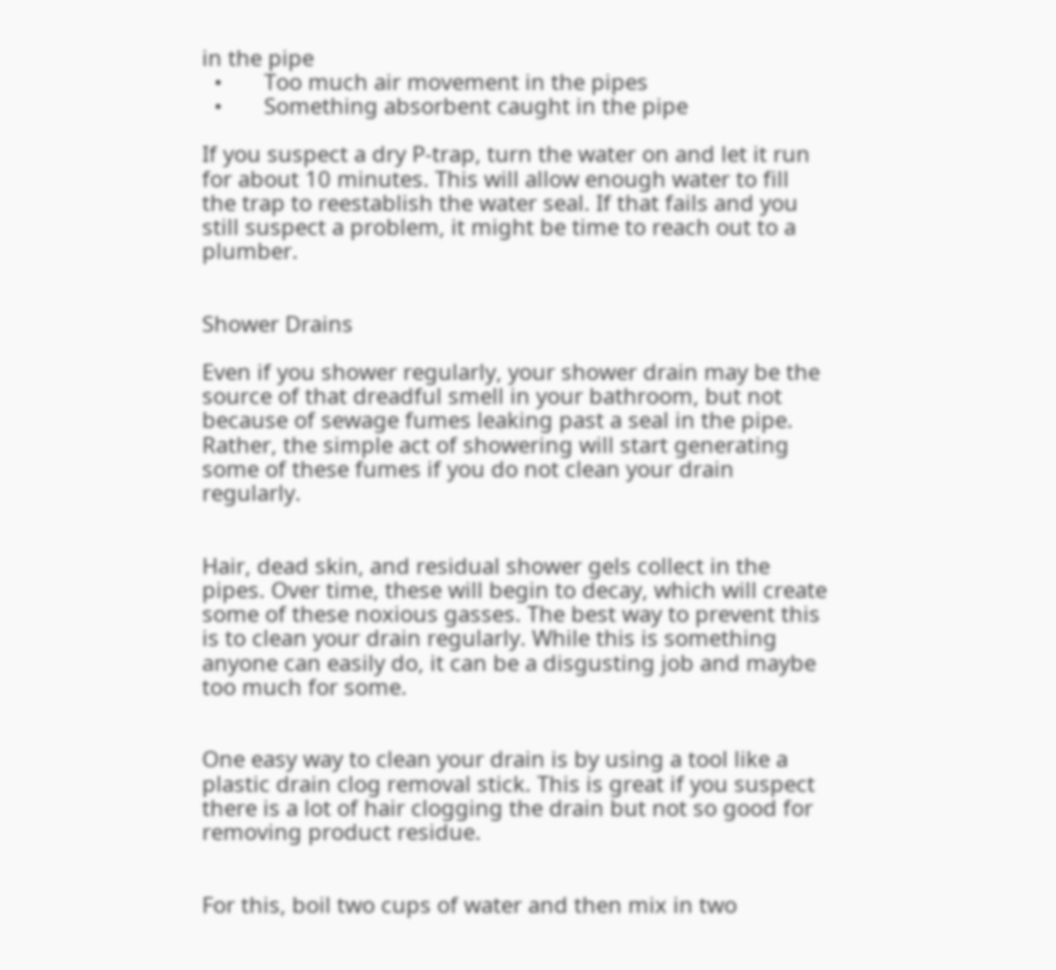in the pipe
  •       Too much air movement in the pipes
  •       Something absorbent caught in the pipe

If you suspect a dry P-trap, turn the water on and let it run for about 10 minutes. This will allow enough water to fill the trap to reestablish the water seal. If that fails and you still suspect a problem, it might be time to reach out to a plumber.


Shower Drains

Even if you shower regularly, your shower drain may be the source of that dreadful smell in your bathroom, but not because of sewage fumes leaking past a seal in the pipe. Rather, the simple act of showering will start generating some of these fumes if you do not clean your drain regularly.


Hair, dead skin, and residual shower gels collect in the pipes. Over time, these will begin to decay, which will create some of these noxious gasses. The best way to prevent this is to clean your drain regularly. While this is something anyone can easily do, it can be a disgusting job and maybe too much for some.


One easy way to clean your drain is by using a tool like a plastic drain clog removal stick. This is great if you suspect there is a lot of hair clogging the drain but not so good for removing product residue.


For this, boil two cups of water and then mix in two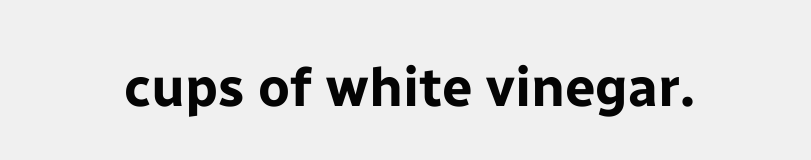cups of white vinegar.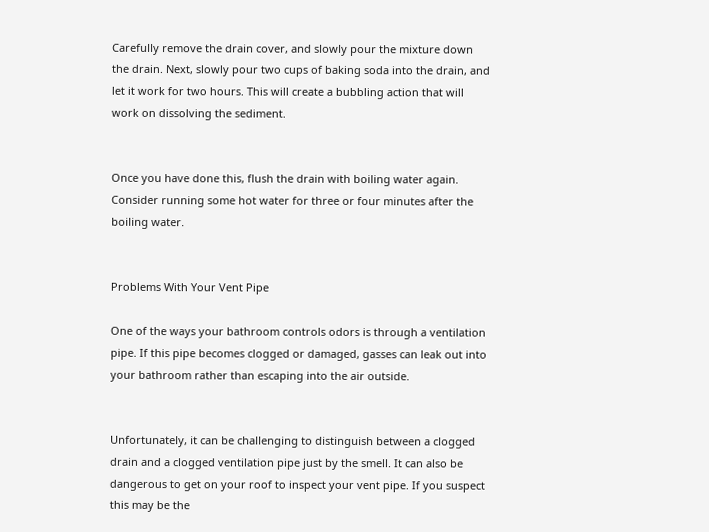Carefully remove the drain cover, and slowly pour the mixture down the drain. Next, slowly pour two cups of baking soda into the drain, and let it work for two hours. This will create a bubbling action that will work on dissolving the sediment.


Once you have done this, flush the drain with boiling water again. Consider running some hot water for three or four minutes after the boiling water.


Problems With Your Vent Pipe

One of the ways your bathroom controls odors is through a ventilation pipe. If this pipe becomes clogged or damaged, gasses can leak out into your bathroom rather than escaping into the air outside.


Unfortunately, it can be challenging to distinguish between a clogged drain and a clogged ventilation pipe just by the smell. It can also be dangerous to get on your roof to inspect your vent pipe. If you suspect this may be the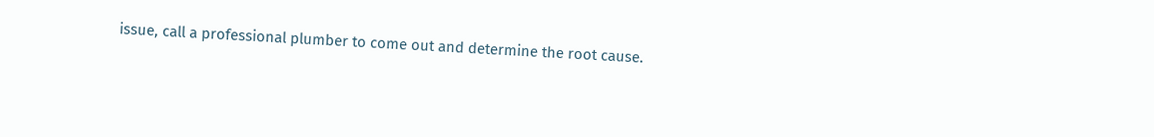issue, call a professional plumber to come out and determine the root cause.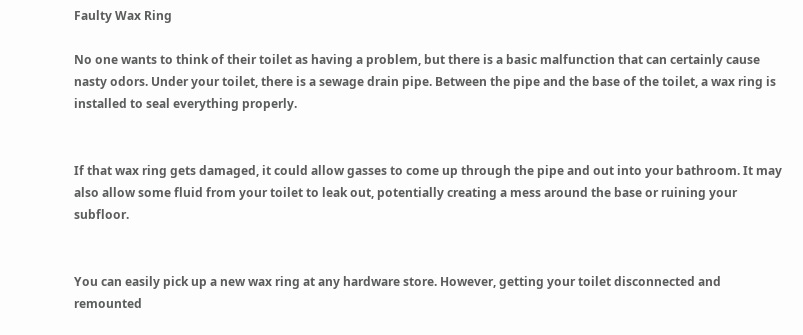Faulty Wax Ring

No one wants to think of their toilet as having a problem, but there is a basic malfunction that can certainly cause nasty odors. Under your toilet, there is a sewage drain pipe. Between the pipe and the base of the toilet, a wax ring is installed to seal everything properly.


If that wax ring gets damaged, it could allow gasses to come up through the pipe and out into your bathroom. It may also allow some fluid from your toilet to leak out, potentially creating a mess around the base or ruining your subfloor.


You can easily pick up a new wax ring at any hardware store. However, getting your toilet disconnected and remounted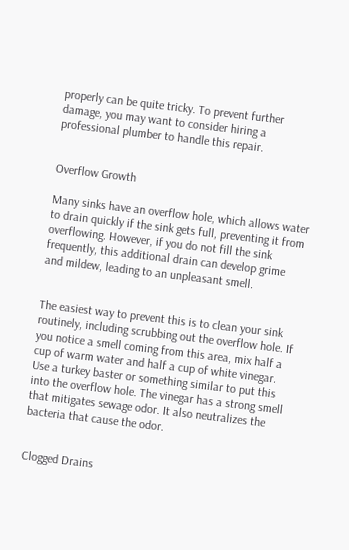properly can be quite tricky. To prevent further damage, you may want to consider hiring a professional plumber to handle this repair.


Overflow Growth

Many sinks have an overflow hole, which allows water to drain quickly if the sink gets full, preventing it from overflowing. However, if you do not fill the sink frequently, this additional drain can develop grime and mildew, leading to an unpleasant smell.


The easiest way to prevent this is to clean your sink routinely, including scrubbing out the overflow hole. If you notice a smell coming from this area, mix half a cup of warm water and half a cup of white vinegar. Use a turkey baster or something similar to put this into the overflow hole. The vinegar has a strong smell that mitigates sewage odor. It also neutralizes the bacteria that cause the odor.


Clogged Drains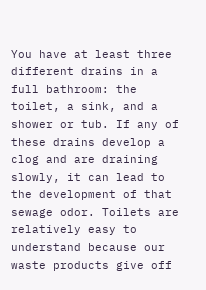You have at least three different drains in a full bathroom: the toilet, a sink, and a shower or tub. If any of these drains develop a clog and are draining slowly, it can lead to the development of that sewage odor. Toilets are relatively easy to understand because our waste products give off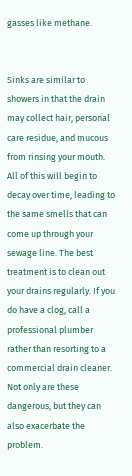gasses like methane.


Sinks are similar to showers in that the drain may collect hair, personal care residue, and mucous from rinsing your mouth. All of this will begin to decay over time, leading to the same smells that can come up through your sewage line. The best treatment is to clean out your drains regularly. If you do have a clog, call a professional plumber rather than resorting to a commercial drain cleaner. Not only are these dangerous, but they can also exacerbate the problem.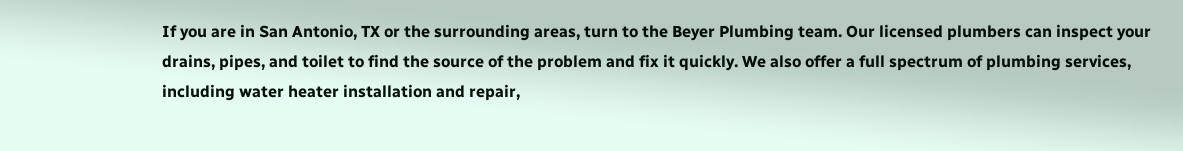If you are in San Antonio, TX or the surrounding areas, turn to the Beyer Plumbing team. Our licensed plumbers can inspect your drains, pipes, and toilet to find the source of the problem and fix it quickly. We also offer a full spectrum of plumbing services, including water heater installation and repair,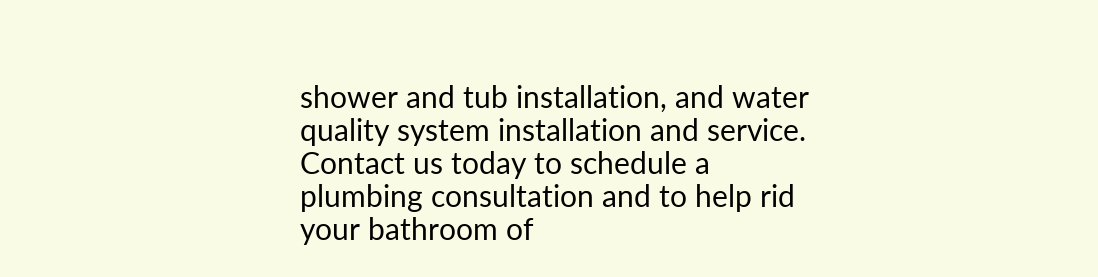shower and tub installation, and water quality system installation and service. Contact us today to schedule a plumbing consultation and to help rid your bathroom of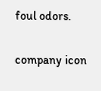foul odors.

company icon